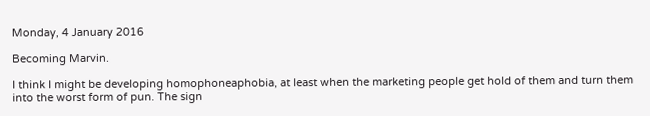Monday, 4 January 2016

Becoming Marvin.

I think I might be developing homophoneaphobia, at least when the marketing people get hold of them and turn them into the worst form of pun. The sign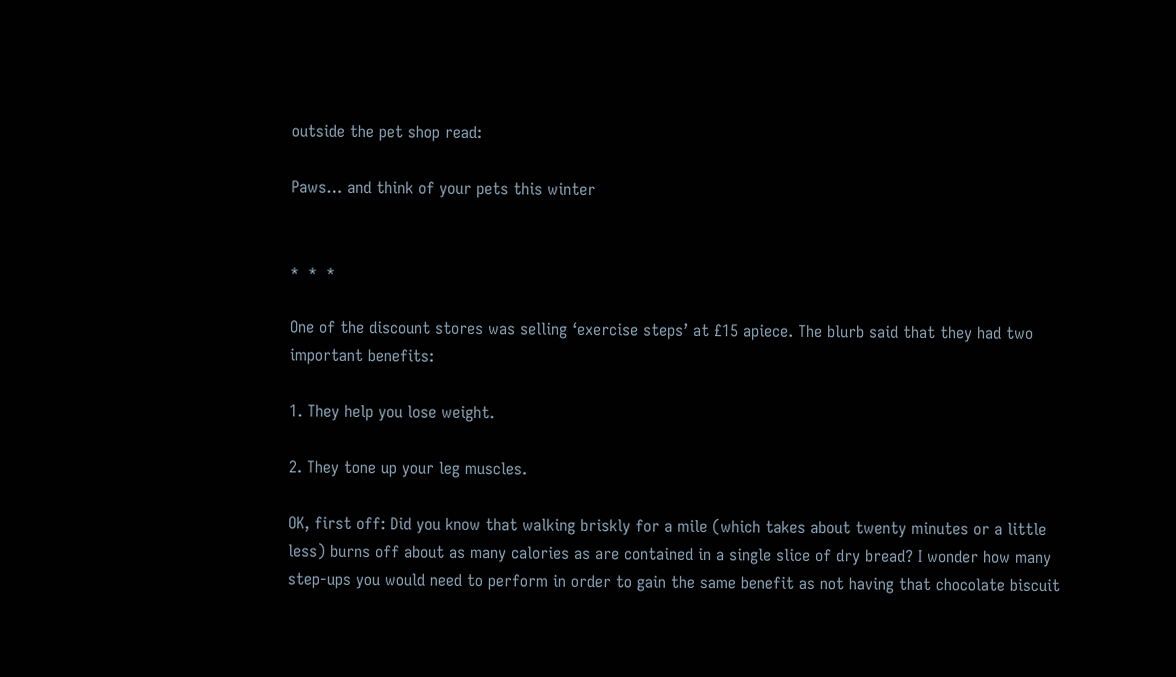outside the pet shop read:

Paws… and think of your pets this winter


*  *  *

One of the discount stores was selling ‘exercise steps’ at £15 apiece. The blurb said that they had two important benefits:

1. They help you lose weight.

2. They tone up your leg muscles.

OK, first off: Did you know that walking briskly for a mile (which takes about twenty minutes or a little less) burns off about as many calories as are contained in a single slice of dry bread? I wonder how many step-ups you would need to perform in order to gain the same benefit as not having that chocolate biscuit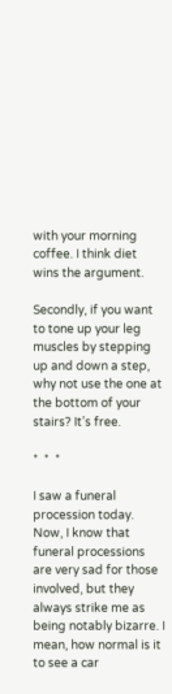with your morning coffee. I think diet wins the argument.

Secondly, if you want to tone up your leg muscles by stepping up and down a step, why not use the one at the bottom of your stairs? It’s free.

*  *  *

I saw a funeral procession today. Now, I know that funeral processions are very sad for those involved, but they always strike me as being notably bizarre. I mean, how normal is it to see a car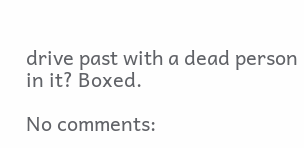drive past with a dead person in it? Boxed.

No comments: